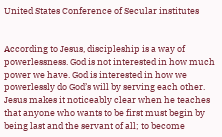United States Conference of Secular institutes


According to Jesus, discipleship is a way of powerlessness. God is not interested in how much power we have. God is interested in how we powerlessly do God’s will by serving each other. Jesus makes it noticeably clear when he teaches that anyone who wants to be first must begin by being last and the servant of all; to become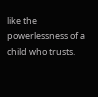like the powerlessness of a child who trusts.